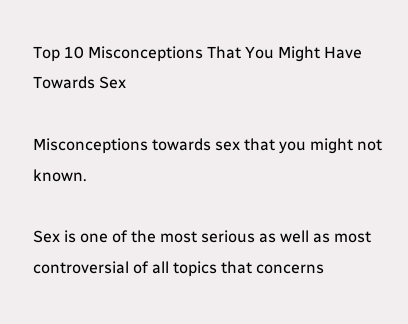Top 10 Misconceptions That You Might Have Towards Sex

Misconceptions towards sex that you might not known.

Sex is one of the most serious as well as most controversial of all topics that concerns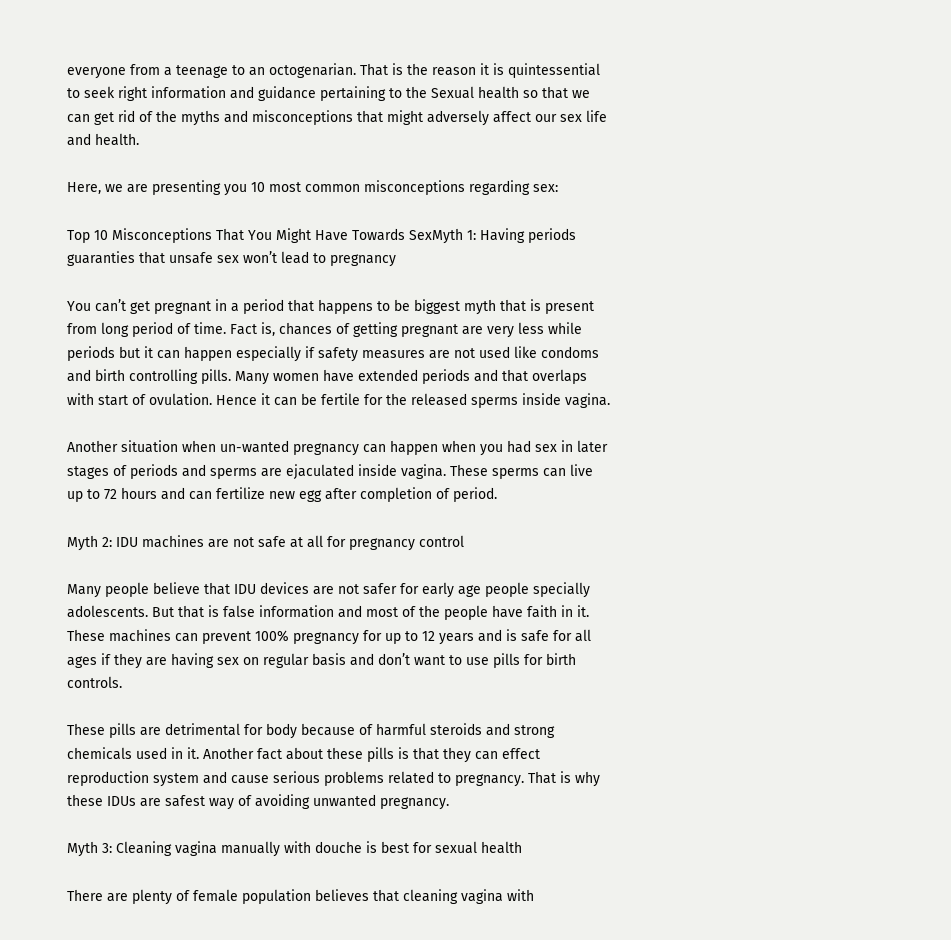everyone from a teenage to an octogenarian. That is the reason it is quintessential to seek right information and guidance pertaining to the Sexual health so that we can get rid of the myths and misconceptions that might adversely affect our sex life and health.

Here, we are presenting you 10 most common misconceptions regarding sex:

Top 10 Misconceptions That You Might Have Towards SexMyth 1: Having periods guaranties that unsafe sex won’t lead to pregnancy

You can’t get pregnant in a period that happens to be biggest myth that is present from long period of time. Fact is, chances of getting pregnant are very less while periods but it can happen especially if safety measures are not used like condoms and birth controlling pills. Many women have extended periods and that overlaps with start of ovulation. Hence it can be fertile for the released sperms inside vagina.

Another situation when un-wanted pregnancy can happen when you had sex in later stages of periods and sperms are ejaculated inside vagina. These sperms can live up to 72 hours and can fertilize new egg after completion of period.

Myth 2: IDU machines are not safe at all for pregnancy control

Many people believe that IDU devices are not safer for early age people specially adolescents. But that is false information and most of the people have faith in it. These machines can prevent 100% pregnancy for up to 12 years and is safe for all ages if they are having sex on regular basis and don’t want to use pills for birth controls.

These pills are detrimental for body because of harmful steroids and strong chemicals used in it. Another fact about these pills is that they can effect reproduction system and cause serious problems related to pregnancy. That is why these IDUs are safest way of avoiding unwanted pregnancy.

Myth 3: Cleaning vagina manually with douche is best for sexual health

There are plenty of female population believes that cleaning vagina with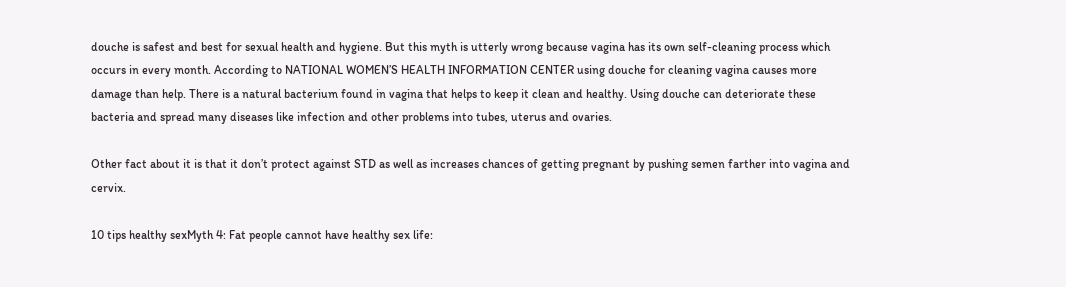douche is safest and best for sexual health and hygiene. But this myth is utterly wrong because vagina has its own self-cleaning process which occurs in every month. According to NATIONAL WOMEN’S HEALTH INFORMATION CENTER using douche for cleaning vagina causes more damage than help. There is a natural bacterium found in vagina that helps to keep it clean and healthy. Using douche can deteriorate these bacteria and spread many diseases like infection and other problems into tubes, uterus and ovaries.

Other fact about it is that it don’t protect against STD as well as increases chances of getting pregnant by pushing semen farther into vagina and cervix.

10 tips healthy sexMyth 4: Fat people cannot have healthy sex life: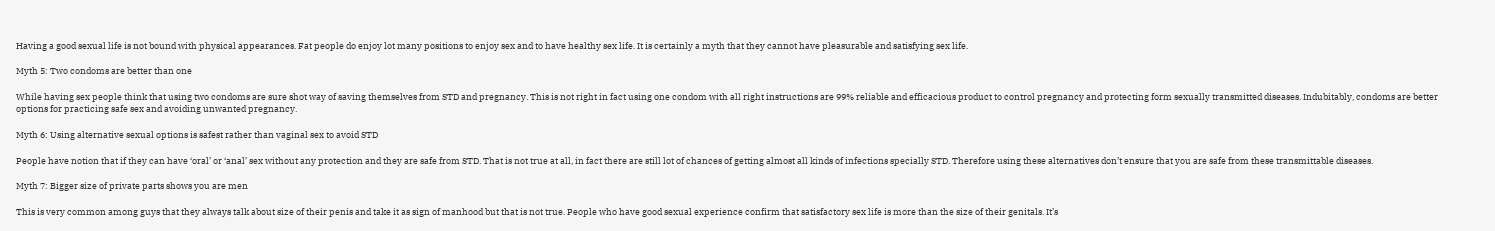Having a good sexual life is not bound with physical appearances. Fat people do enjoy lot many positions to enjoy sex and to have healthy sex life. It is certainly a myth that they cannot have pleasurable and satisfying sex life.

Myth 5: Two condoms are better than one

While having sex people think that using two condoms are sure shot way of saving themselves from STD and pregnancy. This is not right in fact using one condom with all right instructions are 99% reliable and efficacious product to control pregnancy and protecting form sexually transmitted diseases. Indubitably, condoms are better options for practicing safe sex and avoiding unwanted pregnancy.

Myth 6: Using alternative sexual options is safest rather than vaginal sex to avoid STD

People have notion that if they can have ‘oral’ or ‘anal’ sex without any protection and they are safe from STD. That is not true at all, in fact there are still lot of chances of getting almost all kinds of infections specially STD. Therefore using these alternatives don’t ensure that you are safe from these transmittable diseases.

Myth 7: Bigger size of private parts shows you are men

This is very common among guys that they always talk about size of their penis and take it as sign of manhood but that is not true. People who have good sexual experience confirm that satisfactory sex life is more than the size of their genitals. It’s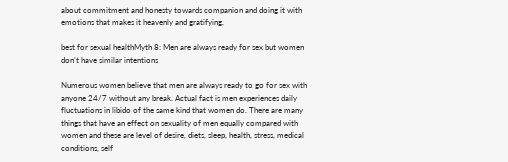about commitment and honesty towards companion and doing it with emotions that makes it heavenly and gratifying.

best for sexual healthMyth 8: Men are always ready for sex but women don’t have similar intentions

Numerous women believe that men are always ready to go for sex with anyone 24/7 without any break. Actual fact is men experiences daily fluctuations in libido of the same kind that women do. There are many things that have an effect on sexuality of men equally compared with women and these are level of desire, diets, sleep, health, stress, medical conditions, self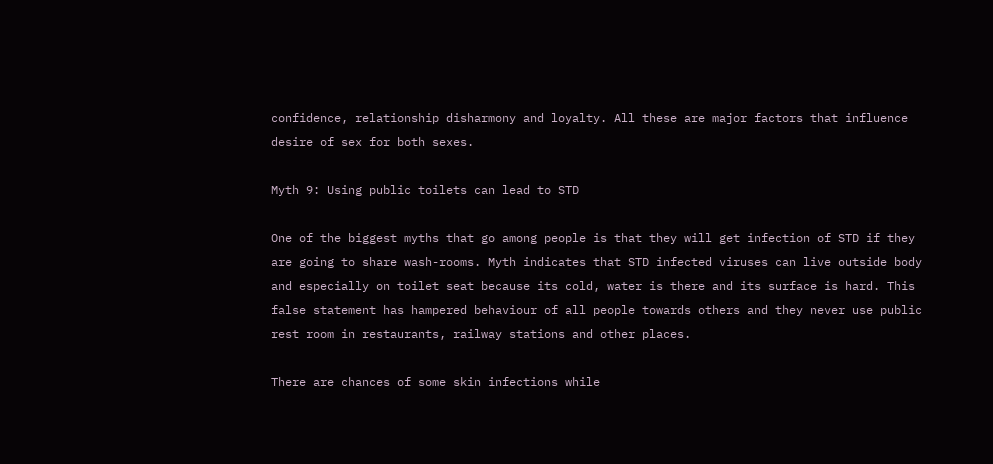confidence, relationship disharmony and loyalty. All these are major factors that influence desire of sex for both sexes.

Myth 9: Using public toilets can lead to STD

One of the biggest myths that go among people is that they will get infection of STD if they are going to share wash-rooms. Myth indicates that STD infected viruses can live outside body and especially on toilet seat because its cold, water is there and its surface is hard. This false statement has hampered behaviour of all people towards others and they never use public rest room in restaurants, railway stations and other places.

There are chances of some skin infections while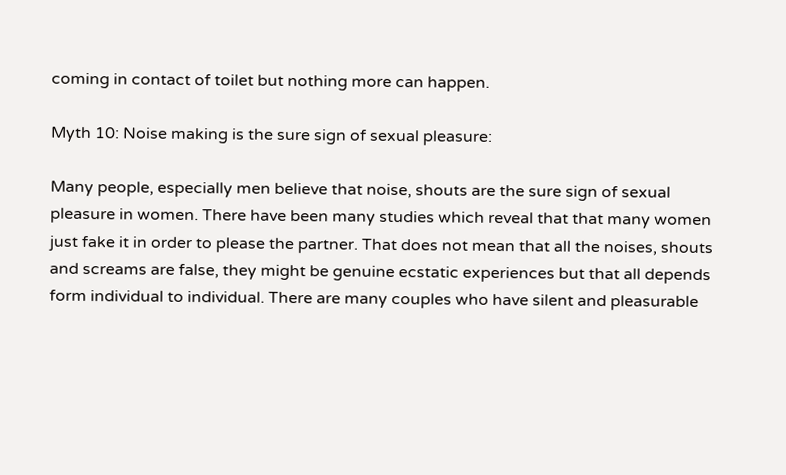coming in contact of toilet but nothing more can happen.

Myth 10: Noise making is the sure sign of sexual pleasure:

Many people, especially men believe that noise, shouts are the sure sign of sexual pleasure in women. There have been many studies which reveal that that many women just fake it in order to please the partner. That does not mean that all the noises, shouts and screams are false, they might be genuine ecstatic experiences but that all depends form individual to individual. There are many couples who have silent and pleasurable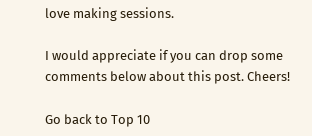love making sessions.

I would appreciate if you can drop some comments below about this post. Cheers!

Go back to Top 10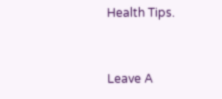Health Tips.


Leave A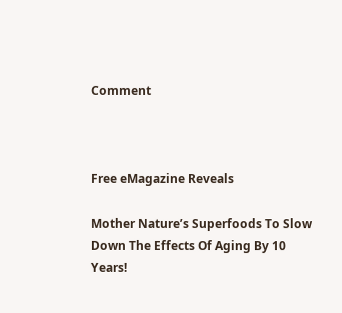Comment



Free eMagazine Reveals

Mother Nature’s Superfoods To Slow Down The Effects Of Aging By 10 Years!